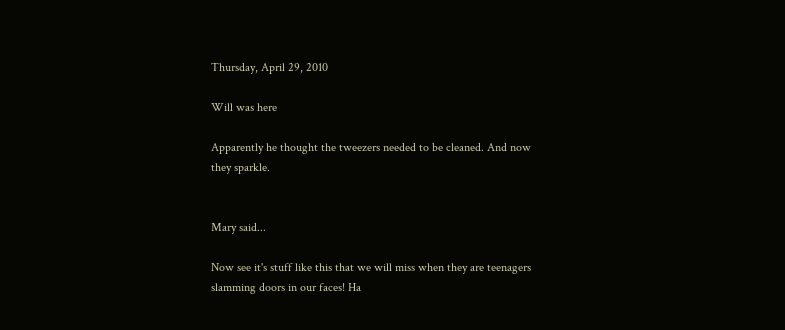Thursday, April 29, 2010

Will was here

Apparently he thought the tweezers needed to be cleaned. And now they sparkle.


Mary said...

Now see it's stuff like this that we will miss when they are teenagers slamming doors in our faces! Ha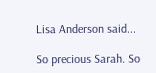Lisa Anderson said...

So precious Sarah. So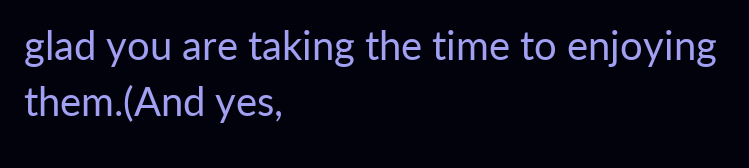glad you are taking the time to enjoying them.(And yes,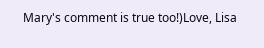Mary's comment is true too!)Love, Lisa